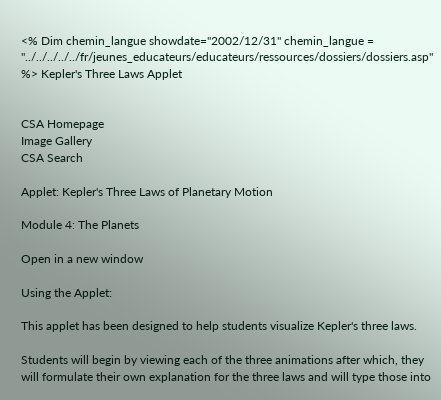<% Dim chemin_langue showdate="2002/12/31" chemin_langue = "../../../../../fr/jeunes_educateurs/educateurs/ressources/dossiers/dossiers.asp" %> Kepler's Three Laws Applet


CSA Homepage
Image Gallery
CSA Search

Applet: Kepler's Three Laws of Planetary Motion

Module 4: The Planets

Open in a new window

Using the Applet:

This applet has been designed to help students visualize Kepler's three laws.

Students will begin by viewing each of the three animations after which, they will formulate their own explanation for the three laws and will type those into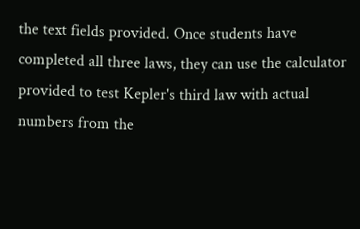the text fields provided. Once students have completed all three laws, they can use the calculator provided to test Kepler's third law with actual numbers from the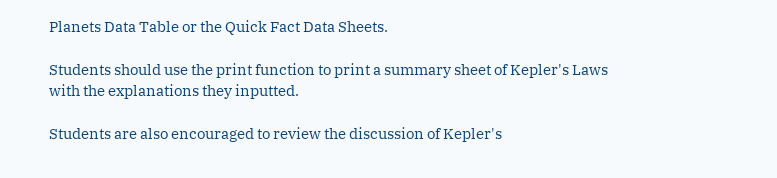Planets Data Table or the Quick Fact Data Sheets.

Students should use the print function to print a summary sheet of Kepler's Laws with the explanations they inputted.

Students are also encouraged to review the discussion of Kepler's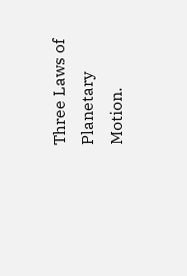Three Laws of Planetary Motion.